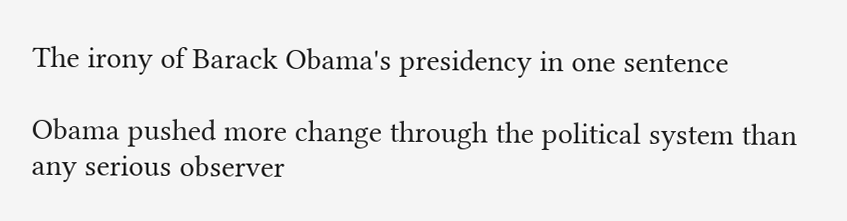The irony of Barack Obama's presidency in one sentence

Obama pushed more change through the political system than any serious observer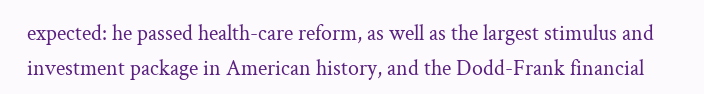expected: he passed health-care reform, as well as the largest stimulus and investment package in American history, and the Dodd-Frank financial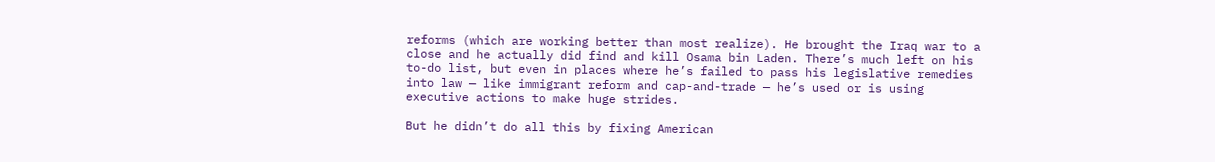reforms (which are working better than most realize). He brought the Iraq war to a close and he actually did find and kill Osama bin Laden. There’s much left on his to-do list, but even in places where he’s failed to pass his legislative remedies into law — like immigrant reform and cap-and-trade — he’s used or is using executive actions to make huge strides.

But he didn’t do all this by fixing American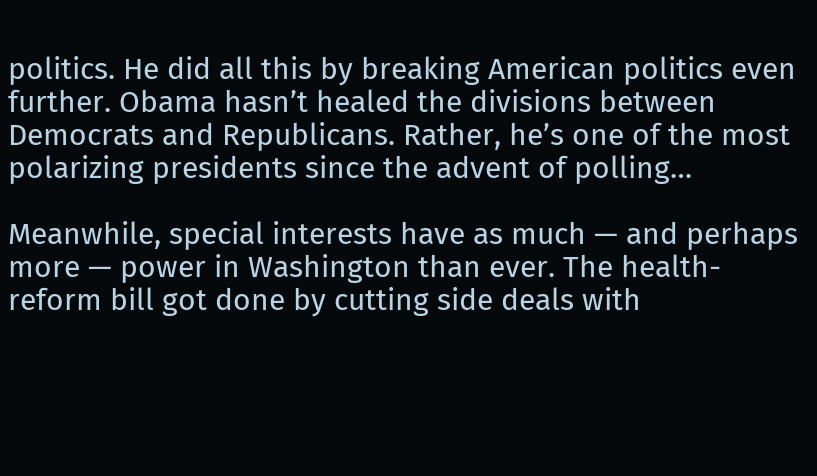politics. He did all this by breaking American politics even further. Obama hasn’t healed the divisions between Democrats and Republicans. Rather, he’s one of the most polarizing presidents since the advent of polling…

Meanwhile, special interests have as much — and perhaps more — power in Washington than ever. The health-reform bill got done by cutting side deals with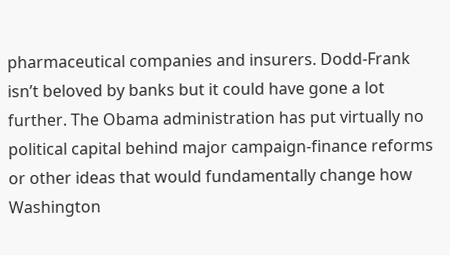pharmaceutical companies and insurers. Dodd-Frank isn’t beloved by banks but it could have gone a lot further. The Obama administration has put virtually no political capital behind major campaign-finance reforms or other ideas that would fundamentally change how Washington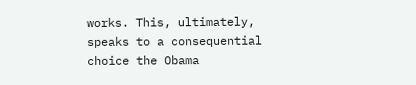works. This, ultimately, speaks to a consequential choice the Obama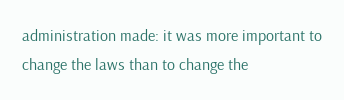administration made: it was more important to change the laws than to change the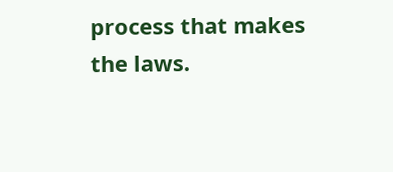process that makes the laws.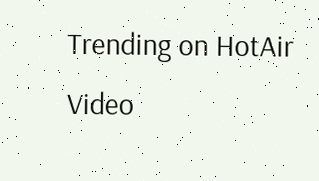Trending on HotAir Video